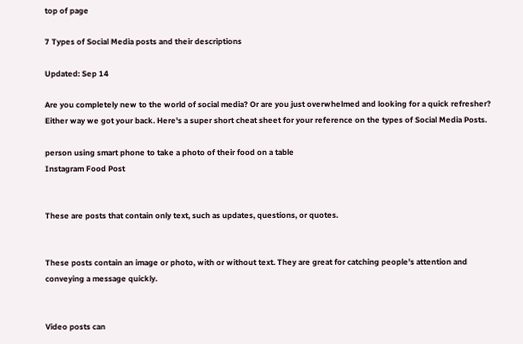top of page

7 Types of Social Media posts and their descriptions

Updated: Sep 14

Are you completely new to the world of social media? Or are you just overwhelmed and looking for a quick refresher? Either way we got your back. Here's a super short cheat sheet for your reference on the types of Social Media Posts.

person using smart phone to take a photo of their food on a table
Instagram Food Post


These are posts that contain only text, such as updates, questions, or quotes.


These posts contain an image or photo, with or without text. They are great for catching people's attention and conveying a message quickly.


Video posts can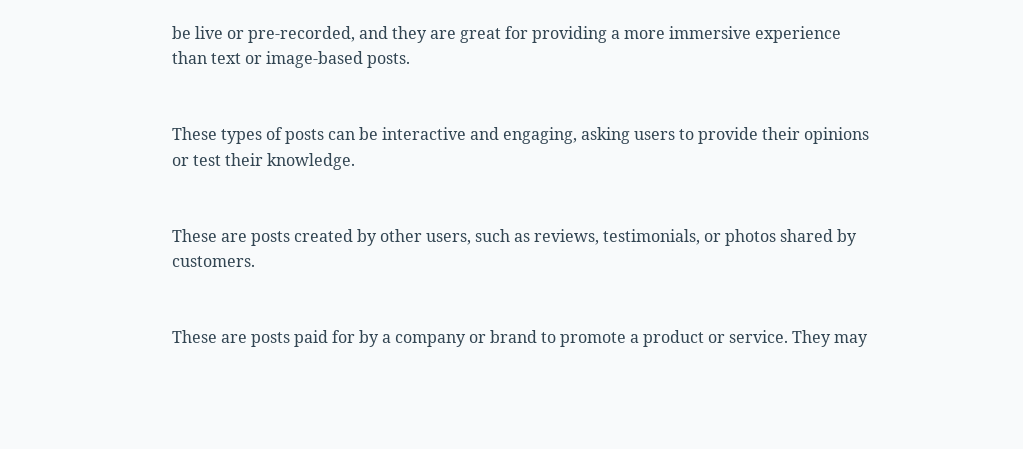be live or pre-recorded, and they are great for providing a more immersive experience than text or image-based posts.


These types of posts can be interactive and engaging, asking users to provide their opinions or test their knowledge.


These are posts created by other users, such as reviews, testimonials, or photos shared by customers.


These are posts paid for by a company or brand to promote a product or service. They may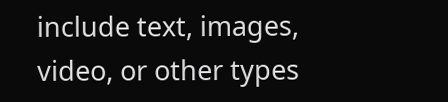include text, images, video, or other types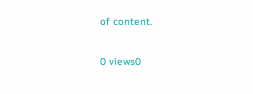of content.

0 views0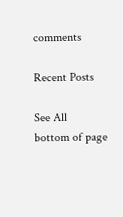comments

Recent Posts

See All
bottom of page